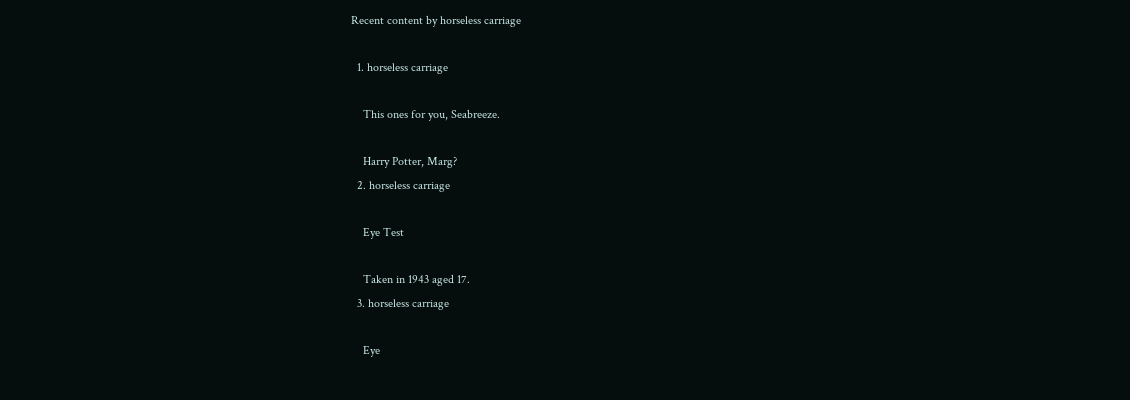Recent content by horseless carriage

  1. horseless carriage

    This ones for you, Seabreeze.

    Harry Potter, Marg?
  2. horseless carriage

    Eye Test

    Taken in 1943 aged 17.
  3. horseless carriage

    Eye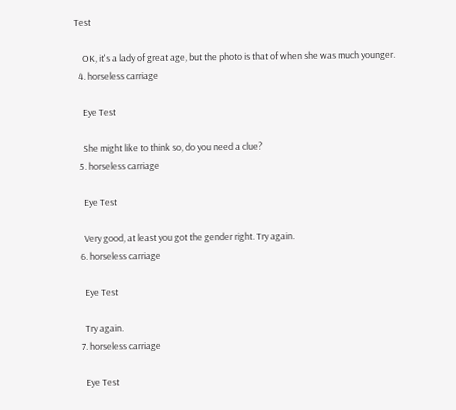Test

    OK, it's a lady of great age, but the photo is that of when she was much younger.
  4. horseless carriage

    Eye Test

    She might like to think so, do you need a clue?
  5. horseless carriage

    Eye Test

    Very good, at least you got the gender right. Try again.
  6. horseless carriage

    Eye Test

    Try again.
  7. horseless carriage

    Eye Test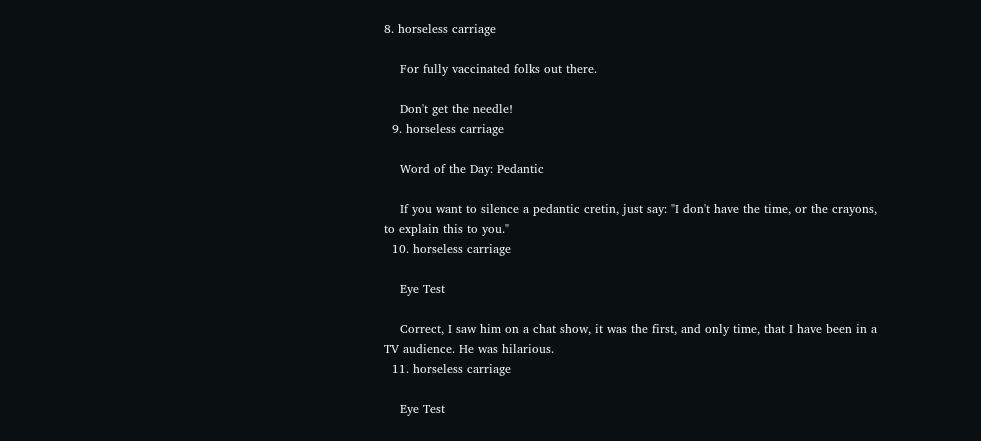8. horseless carriage

    For fully vaccinated folks out there.

    Don't get the needle!
  9. horseless carriage

    Word of the Day: Pedantic

    If you want to silence a pedantic cretin, just say: "I don't have the time, or the crayons, to explain this to you."
  10. horseless carriage

    Eye Test

    Correct, I saw him on a chat show, it was the first, and only time, that I have been in a TV audience. He was hilarious.
  11. horseless carriage

    Eye Test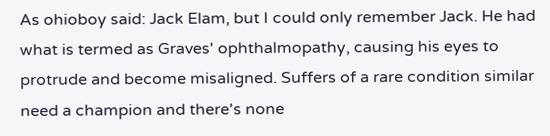As ohioboy said: Jack Elam, but I could only remember Jack. He had what is termed as Graves' ophthalmopathy, causing his eyes to protrude and become misaligned. Suffers of a rare condition similar need a champion and there's none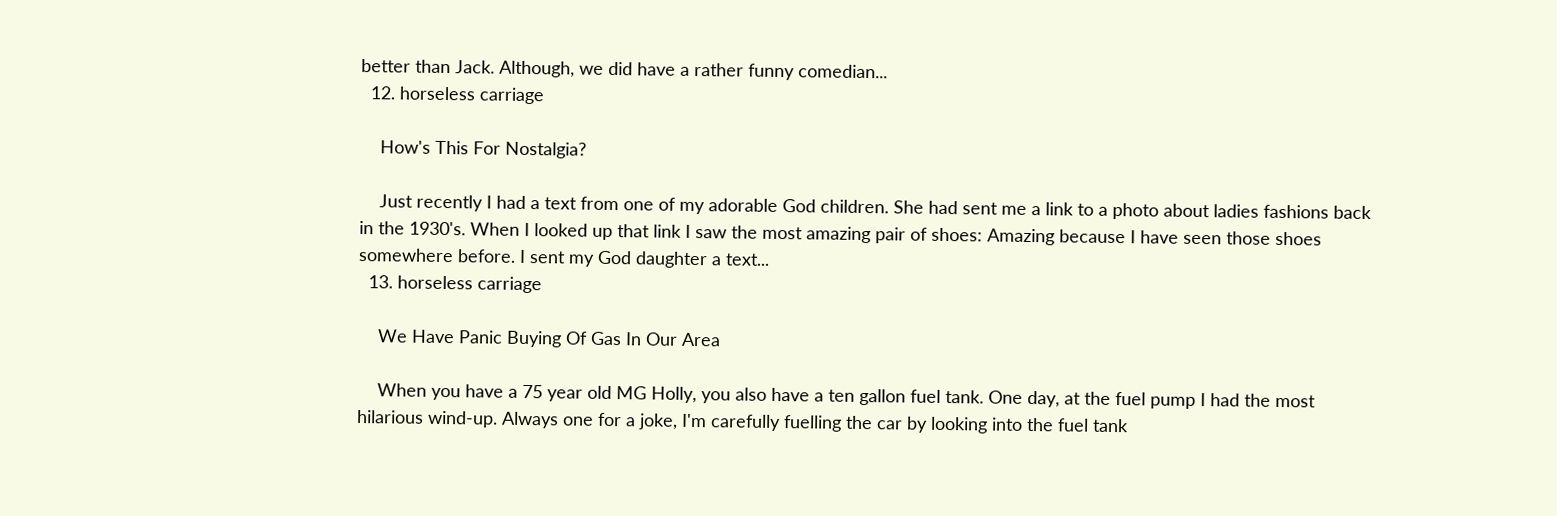better than Jack. Although, we did have a rather funny comedian...
  12. horseless carriage

    How's This For Nostalgia?

    Just recently I had a text from one of my adorable God children. She had sent me a link to a photo about ladies fashions back in the 1930's. When I looked up that link I saw the most amazing pair of shoes: Amazing because I have seen those shoes somewhere before. I sent my God daughter a text...
  13. horseless carriage

    We Have Panic Buying Of Gas In Our Area

    When you have a 75 year old MG Holly, you also have a ten gallon fuel tank. One day, at the fuel pump I had the most hilarious wind-up. Always one for a joke, I'm carefully fuelling the car by looking into the fuel tank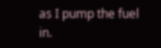as I pump the fuel in.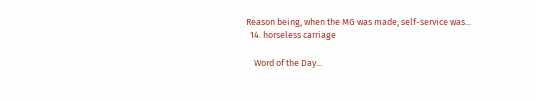Reason being, when the MG was made, self-service was...
  14. horseless carriage

    Word of the Day...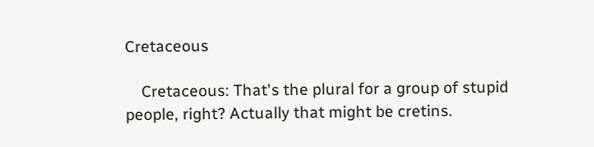Cretaceous

    Cretaceous: That's the plural for a group of stupid people, right? Actually that might be cretins.